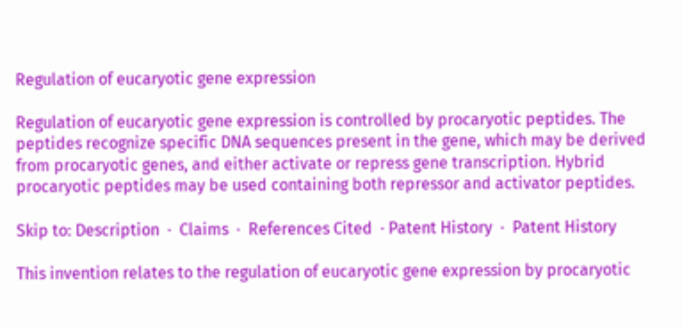Regulation of eucaryotic gene expression

Regulation of eucaryotic gene expression is controlled by procaryotic peptides. The peptides recognize specific DNA sequences present in the gene, which may be derived from procaryotic genes, and either activate or repress gene transcription. Hybrid procaryotic peptides may be used containing both repressor and activator peptides.

Skip to: Description  ·  Claims  ·  References Cited  · Patent History  ·  Patent History

This invention relates to the regulation of eucaryotic gene expression by procaryotic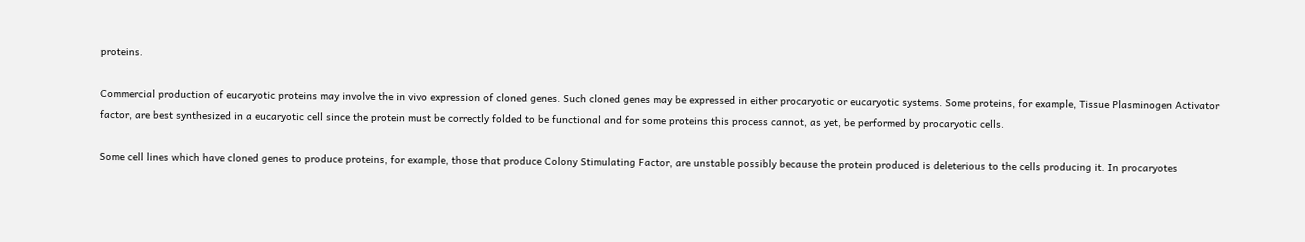proteins.

Commercial production of eucaryotic proteins may involve the in vivo expression of cloned genes. Such cloned genes may be expressed in either procaryotic or eucaryotic systems. Some proteins, for example, Tissue Plasminogen Activator factor, are best synthesized in a eucaryotic cell since the protein must be correctly folded to be functional and for some proteins this process cannot, as yet, be performed by procaryotic cells.

Some cell lines which have cloned genes to produce proteins, for example, those that produce Colony Stimulating Factor, are unstable possibly because the protein produced is deleterious to the cells producing it. In procaryotes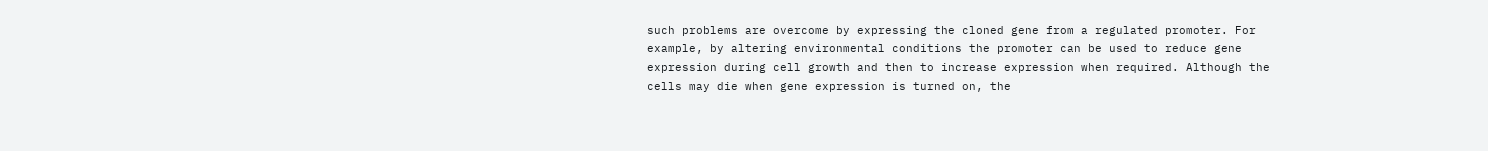such problems are overcome by expressing the cloned gene from a regulated promoter. For example, by altering environmental conditions the promoter can be used to reduce gene expression during cell growth and then to increase expression when required. Although the cells may die when gene expression is turned on, the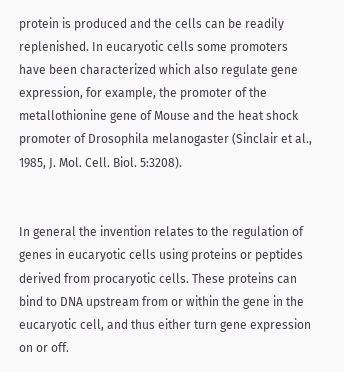protein is produced and the cells can be readily replenished. In eucaryotic cells some promoters have been characterized which also regulate gene expression, for example, the promoter of the metallothionine gene of Mouse and the heat shock promoter of Drosophila melanogaster (Sinclair et al., 1985, J. Mol. Cell. Biol. 5:3208).


In general the invention relates to the regulation of genes in eucaryotic cells using proteins or peptides derived from procaryotic cells. These proteins can bind to DNA upstream from or within the gene in the eucaryotic cell, and thus either turn gene expression on or off.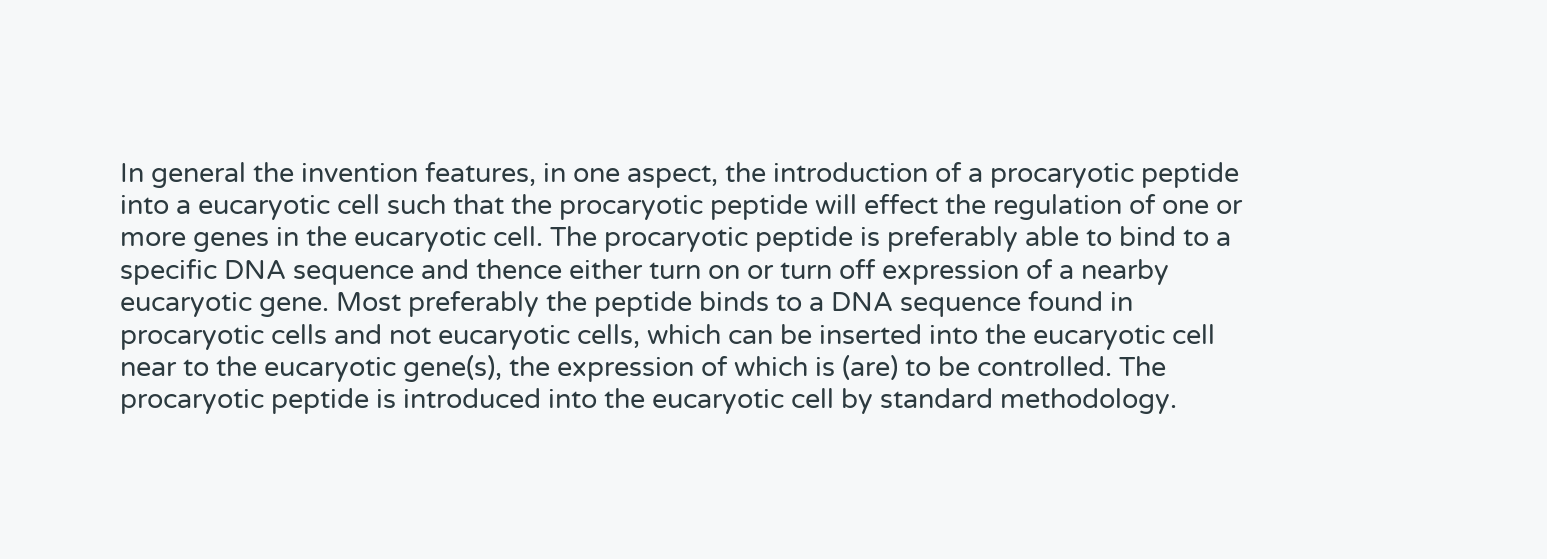In general the invention features, in one aspect, the introduction of a procaryotic peptide into a eucaryotic cell such that the procaryotic peptide will effect the regulation of one or more genes in the eucaryotic cell. The procaryotic peptide is preferably able to bind to a specific DNA sequence and thence either turn on or turn off expression of a nearby eucaryotic gene. Most preferably the peptide binds to a DNA sequence found in procaryotic cells and not eucaryotic cells, which can be inserted into the eucaryotic cell near to the eucaryotic gene(s), the expression of which is (are) to be controlled. The procaryotic peptide is introduced into the eucaryotic cell by standard methodology.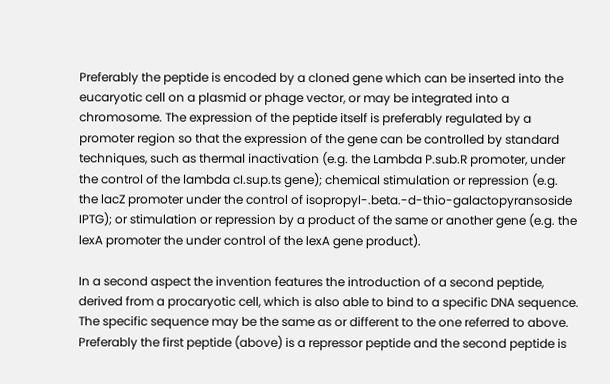Preferably the peptide is encoded by a cloned gene which can be inserted into the eucaryotic cell on a plasmid or phage vector, or may be integrated into a chromosome. The expression of the peptide itself is preferably regulated by a promoter region so that the expression of the gene can be controlled by standard techniques, such as thermal inactivation (e.g. the Lambda P.sub.R promoter, under the control of the lambda cI.sup.ts gene); chemical stimulation or repression (e.g. the lacZ promoter under the control of isopropyl-.beta.-d-thio-galactopyransoside IPTG); or stimulation or repression by a product of the same or another gene (e.g. the lexA promoter the under control of the lexA gene product).

In a second aspect the invention features the introduction of a second peptide, derived from a procaryotic cell, which is also able to bind to a specific DNA sequence. The specific sequence may be the same as or different to the one referred to above. Preferably the first peptide (above) is a repressor peptide and the second peptide is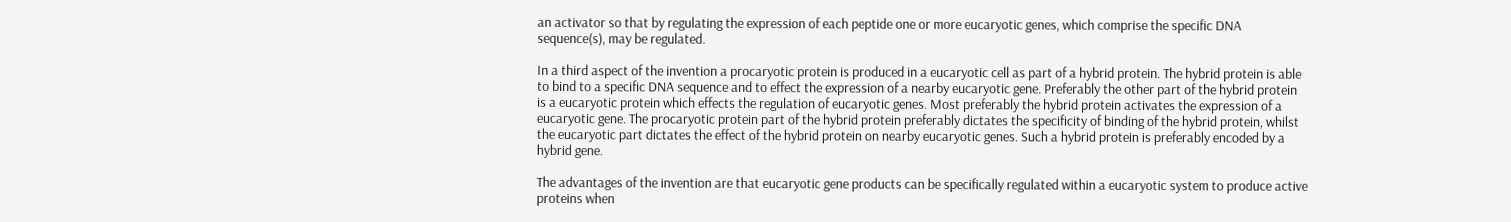an activator so that by regulating the expression of each peptide one or more eucaryotic genes, which comprise the specific DNA sequence(s), may be regulated.

In a third aspect of the invention a procaryotic protein is produced in a eucaryotic cell as part of a hybrid protein. The hybrid protein is able to bind to a specific DNA sequence and to effect the expression of a nearby eucaryotic gene. Preferably the other part of the hybrid protein is a eucaryotic protein which effects the regulation of eucaryotic genes. Most preferably the hybrid protein activates the expression of a eucaryotic gene. The procaryotic protein part of the hybrid protein preferably dictates the specificity of binding of the hybrid protein, whilst the eucaryotic part dictates the effect of the hybrid protein on nearby eucaryotic genes. Such a hybrid protein is preferably encoded by a hybrid gene.

The advantages of the invention are that eucaryotic gene products can be specifically regulated within a eucaryotic system to produce active proteins when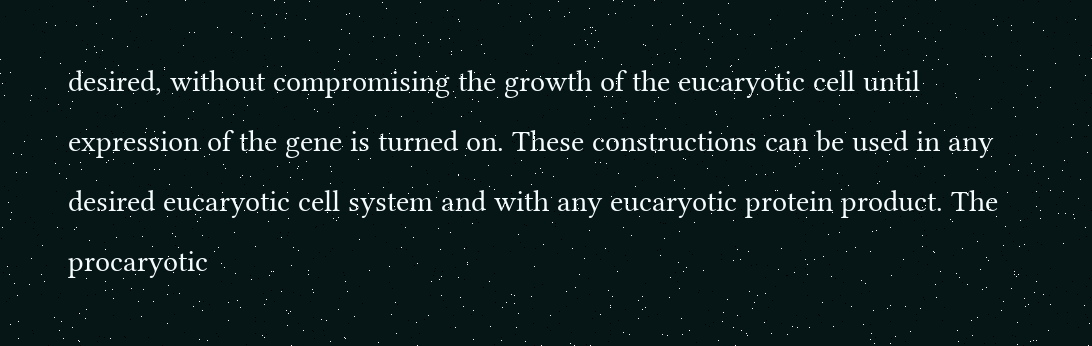desired, without compromising the growth of the eucaryotic cell until expression of the gene is turned on. These constructions can be used in any desired eucaryotic cell system and with any eucaryotic protein product. The procaryotic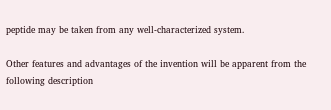peptide may be taken from any well-characterized system.

Other features and advantages of the invention will be apparent from the following description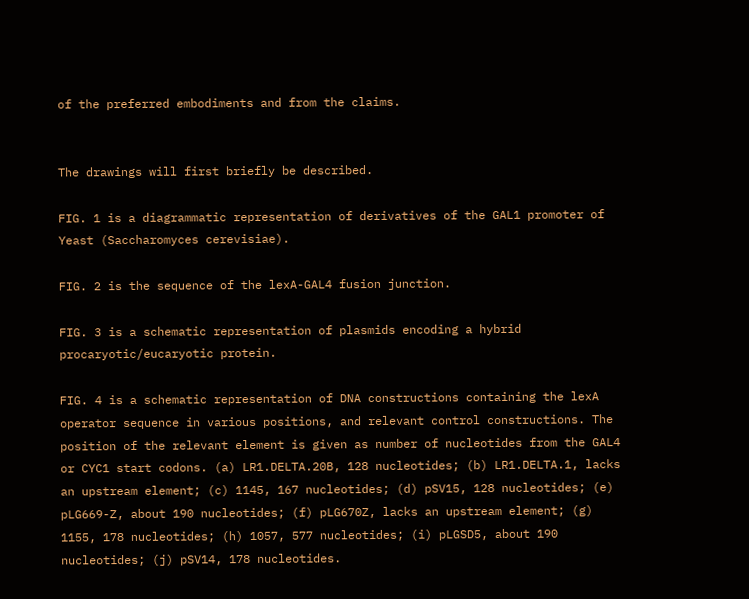of the preferred embodiments and from the claims.


The drawings will first briefly be described.

FIG. 1 is a diagrammatic representation of derivatives of the GAL1 promoter of Yeast (Saccharomyces cerevisiae).

FIG. 2 is the sequence of the lexA-GAL4 fusion junction.

FIG. 3 is a schematic representation of plasmids encoding a hybrid procaryotic/eucaryotic protein.

FIG. 4 is a schematic representation of DNA constructions containing the lexA operator sequence in various positions, and relevant control constructions. The position of the relevant element is given as number of nucleotides from the GAL4 or CYC1 start codons. (a) LR1.DELTA.20B, 128 nucleotides; (b) LR1.DELTA.1, lacks an upstream element; (c) 1145, 167 nucleotides; (d) pSV15, 128 nucleotides; (e) pLG669-Z, about 190 nucleotides; (f) pLG670Z, lacks an upstream element; (g) 1155, 178 nucleotides; (h) 1057, 577 nucleotides; (i) pLGSD5, about 190 nucleotides; (j) pSV14, 178 nucleotides.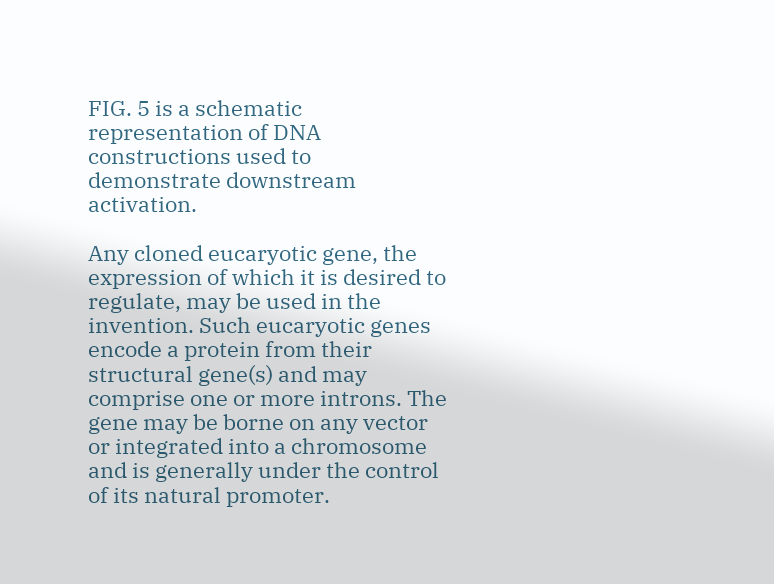FIG. 5 is a schematic representation of DNA constructions used to demonstrate downstream activation.

Any cloned eucaryotic gene, the expression of which it is desired to regulate, may be used in the invention. Such eucaryotic genes encode a protein from their structural gene(s) and may comprise one or more introns. The gene may be borne on any vector or integrated into a chromosome and is generally under the control of its natural promoter.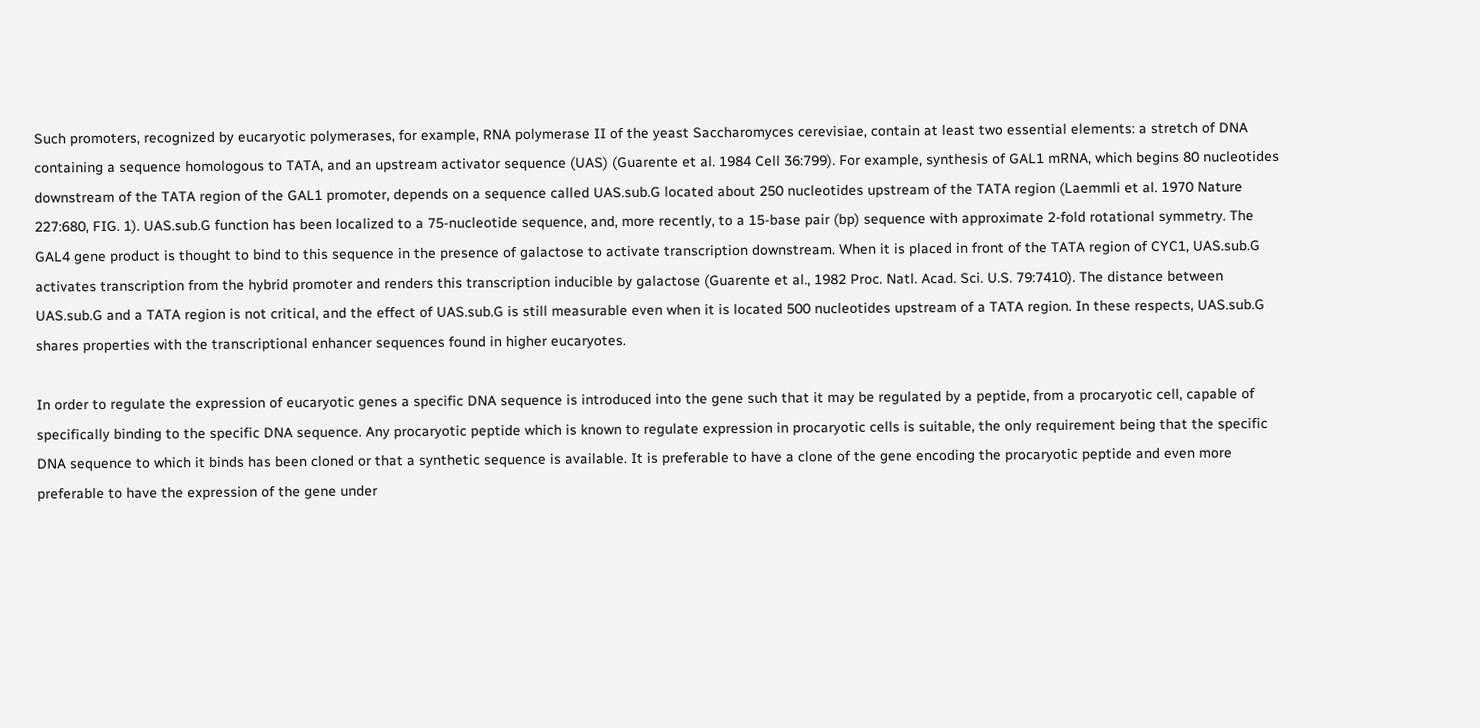Such promoters, recognized by eucaryotic polymerases, for example, RNA polymerase II of the yeast Saccharomyces cerevisiae, contain at least two essential elements: a stretch of DNA containing a sequence homologous to TATA, and an upstream activator sequence (UAS) (Guarente et al. 1984 Cell 36:799). For example, synthesis of GAL1 mRNA, which begins 80 nucleotides downstream of the TATA region of the GAL1 promoter, depends on a sequence called UAS.sub.G located about 250 nucleotides upstream of the TATA region (Laemmli et al. 1970 Nature 227:680, FIG. 1). UAS.sub.G function has been localized to a 75-nucleotide sequence, and, more recently, to a 15-base pair (bp) sequence with approximate 2-fold rotational symmetry. The GAL4 gene product is thought to bind to this sequence in the presence of galactose to activate transcription downstream. When it is placed in front of the TATA region of CYC1, UAS.sub.G activates transcription from the hybrid promoter and renders this transcription inducible by galactose (Guarente et al., 1982 Proc. Natl. Acad. Sci. U.S. 79:7410). The distance between UAS.sub.G and a TATA region is not critical, and the effect of UAS.sub.G is still measurable even when it is located 500 nucleotides upstream of a TATA region. In these respects, UAS.sub.G shares properties with the transcriptional enhancer sequences found in higher eucaryotes.

In order to regulate the expression of eucaryotic genes a specific DNA sequence is introduced into the gene such that it may be regulated by a peptide, from a procaryotic cell, capable of specifically binding to the specific DNA sequence. Any procaryotic peptide which is known to regulate expression in procaryotic cells is suitable, the only requirement being that the specific DNA sequence to which it binds has been cloned or that a synthetic sequence is available. It is preferable to have a clone of the gene encoding the procaryotic peptide and even more preferable to have the expression of the gene under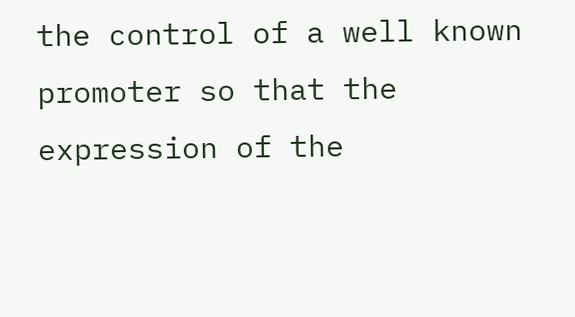the control of a well known promoter so that the expression of the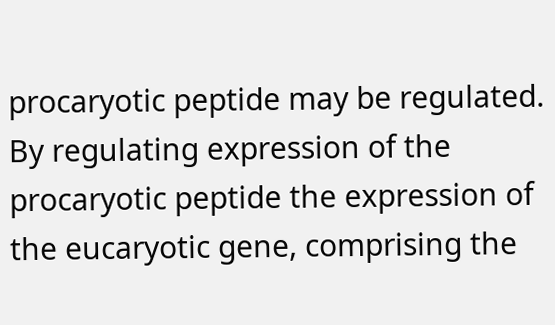procaryotic peptide may be regulated. By regulating expression of the procaryotic peptide the expression of the eucaryotic gene, comprising the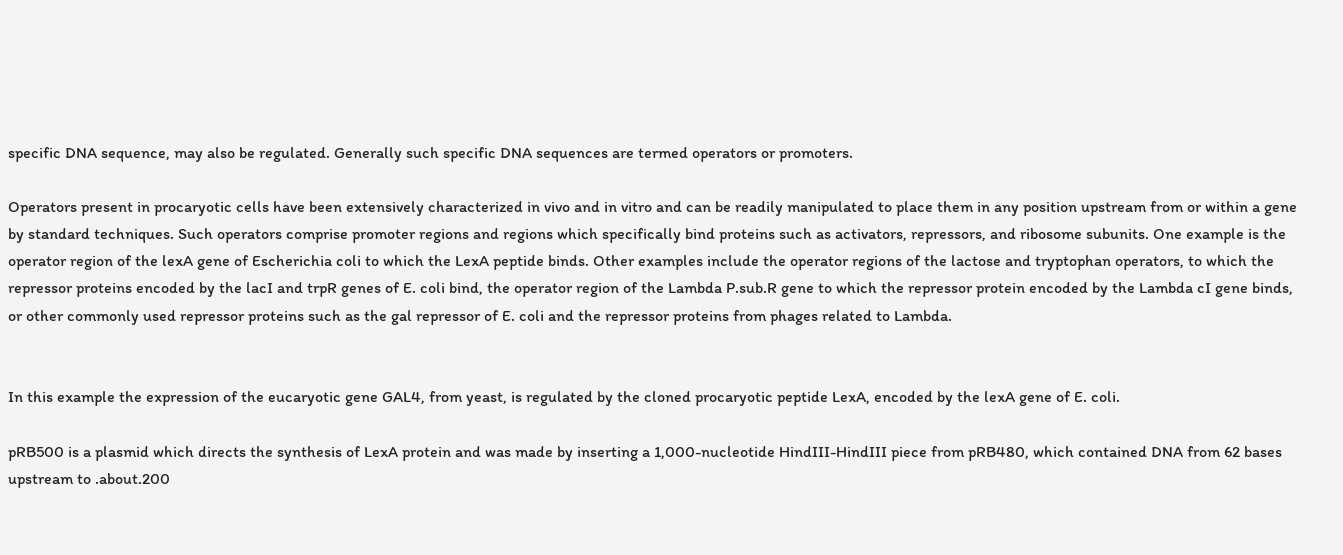specific DNA sequence, may also be regulated. Generally such specific DNA sequences are termed operators or promoters.

Operators present in procaryotic cells have been extensively characterized in vivo and in vitro and can be readily manipulated to place them in any position upstream from or within a gene by standard techniques. Such operators comprise promoter regions and regions which specifically bind proteins such as activators, repressors, and ribosome subunits. One example is the operator region of the lexA gene of Escherichia coli to which the LexA peptide binds. Other examples include the operator regions of the lactose and tryptophan operators, to which the repressor proteins encoded by the lacI and trpR genes of E. coli bind, the operator region of the Lambda P.sub.R gene to which the repressor protein encoded by the Lambda cI gene binds, or other commonly used repressor proteins such as the gal repressor of E. coli and the repressor proteins from phages related to Lambda.


In this example the expression of the eucaryotic gene GAL4, from yeast, is regulated by the cloned procaryotic peptide LexA, encoded by the lexA gene of E. coli.

pRB500 is a plasmid which directs the synthesis of LexA protein and was made by inserting a 1,000-nucleotide HindIII-HindIII piece from pRB480, which contained DNA from 62 bases upstream to .about.200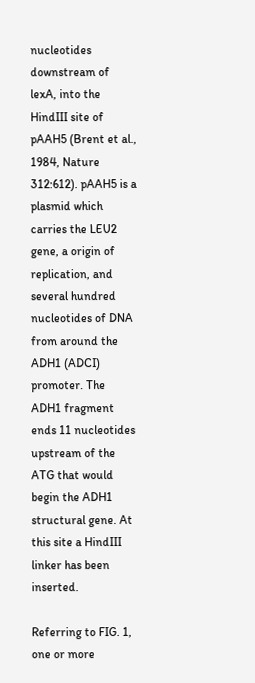nucleotides downstream of lexA, into the HindIII site of pAAH5 (Brent et al., 1984, Nature 312:612). pAAH5 is a plasmid which carries the LEU2 gene, a origin of replication, and several hundred nucleotides of DNA from around the ADH1 (ADCI) promoter. The ADH1 fragment ends 11 nucleotides upstream of the ATG that would begin the ADH1 structural gene. At this site a HindIII linker has been inserted.

Referring to FIG. 1, one or more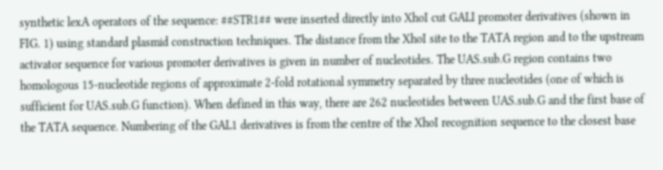synthetic lexA operators of the sequence: ##STR1## were inserted directly into XhoI cut GALI promoter derivatives (shown in FIG. 1) using standard plasmid construction techniques. The distance from the XhoI site to the TATA region and to the upstream activator sequence for various promoter derivatives is given in number of nucleotides. The UAS.sub.G region contains two homologous 15-nucleotide regions of approximate 2-fold rotational symmetry separated by three nucleotides (one of which is sufficient for UAS.sub.G function). When defined in this way, there are 262 nucleotides between UAS.sub.G and the first base of the TATA sequence. Numbering of the GAL1 derivatives is from the centre of the XhoI recognition sequence to the closest base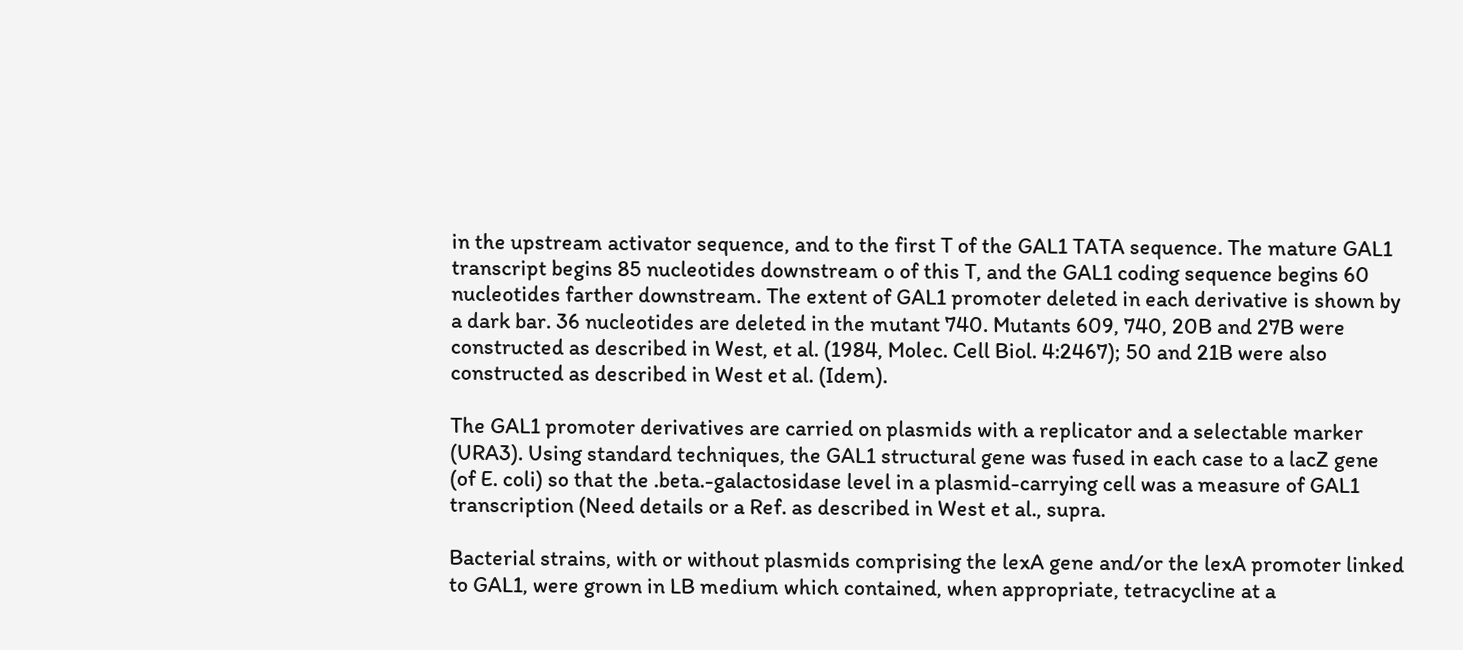in the upstream activator sequence, and to the first T of the GAL1 TATA sequence. The mature GAL1 transcript begins 85 nucleotides downstream o of this T, and the GAL1 coding sequence begins 60 nucleotides farther downstream. The extent of GAL1 promoter deleted in each derivative is shown by a dark bar. 36 nucleotides are deleted in the mutant 740. Mutants 609, 740, 20B and 27B were constructed as described in West, et al. (1984, Molec. Cell Biol. 4:2467); 50 and 21B were also constructed as described in West et al. (Idem).

The GAL1 promoter derivatives are carried on plasmids with a replicator and a selectable marker (URA3). Using standard techniques, the GAL1 structural gene was fused in each case to a lacZ gene (of E. coli) so that the .beta.-galactosidase level in a plasmid-carrying cell was a measure of GAL1 transcription (Need details or a Ref. as described in West et al., supra.

Bacterial strains, with or without plasmids comprising the lexA gene and/or the lexA promoter linked to GAL1, were grown in LB medium which contained, when appropriate, tetracycline at a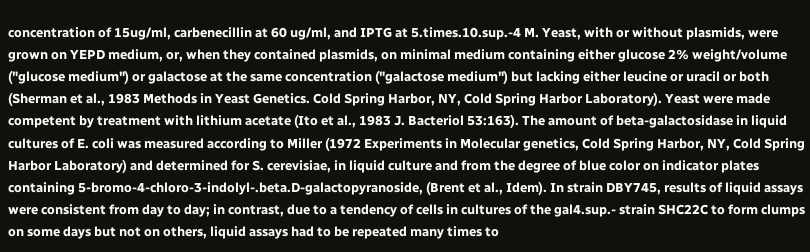concentration of 15ug/ml, carbenecillin at 60 ug/ml, and IPTG at 5.times.10.sup.-4 M. Yeast, with or without plasmids, were grown on YEPD medium, or, when they contained plasmids, on minimal medium containing either glucose 2% weight/volume ("glucose medium") or galactose at the same concentration ("galactose medium") but lacking either leucine or uracil or both (Sherman et al., 1983 Methods in Yeast Genetics. Cold Spring Harbor, NY, Cold Spring Harbor Laboratory). Yeast were made competent by treatment with lithium acetate (Ito et al., 1983 J. Bacteriol 53:163). The amount of beta-galactosidase in liquid cultures of E. coli was measured according to Miller (1972 Experiments in Molecular genetics, Cold Spring Harbor, NY, Cold Spring Harbor Laboratory) and determined for S. cerevisiae, in liquid culture and from the degree of blue color on indicator plates containing 5-bromo-4-chloro-3-indolyl-.beta.D-galactopyranoside, (Brent et al., Idem). In strain DBY745, results of liquid assays were consistent from day to day; in contrast, due to a tendency of cells in cultures of the gal4.sup.- strain SHC22C to form clumps on some days but not on others, liquid assays had to be repeated many times to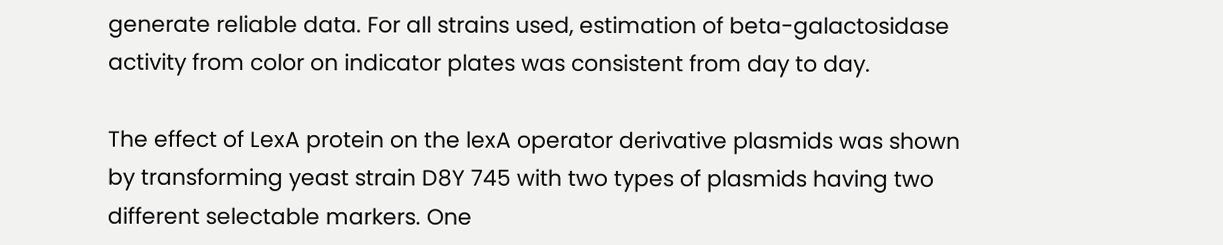generate reliable data. For all strains used, estimation of beta-galactosidase activity from color on indicator plates was consistent from day to day.

The effect of LexA protein on the lexA operator derivative plasmids was shown by transforming yeast strain D8Y 745 with two types of plasmids having two different selectable markers. One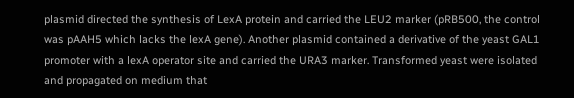plasmid directed the synthesis of LexA protein and carried the LEU2 marker (pRB500, the control was pAAH5 which lacks the lexA gene). Another plasmid contained a derivative of the yeast GAL1 promoter with a lexA operator site and carried the URA3 marker. Transformed yeast were isolated and propagated on medium that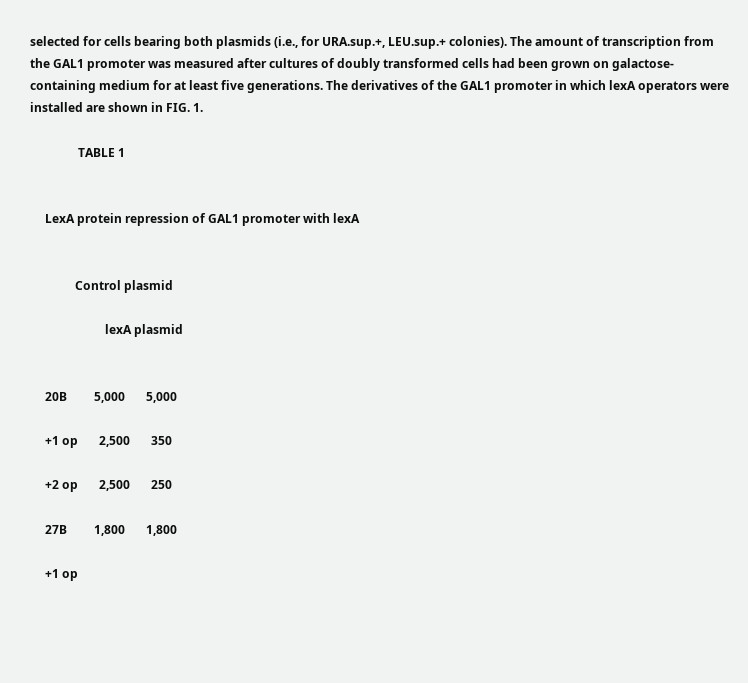selected for cells bearing both plasmids (i.e., for URA.sup.+, LEU.sup.+ colonies). The amount of transcription from the GAL1 promoter was measured after cultures of doubly transformed cells had been grown on galactose-containing medium for at least five generations. The derivatives of the GAL1 promoter in which lexA operators were installed are shown in FIG. 1.

                TABLE 1


     LexA protein repression of GAL1 promoter with lexA


               Control plasmid

                         lexA plasmid


     20B         5,000       5,000

     +1 op       2,500       350

     +2 op       2,500       250

     27B         1,800       1,800

     +1 op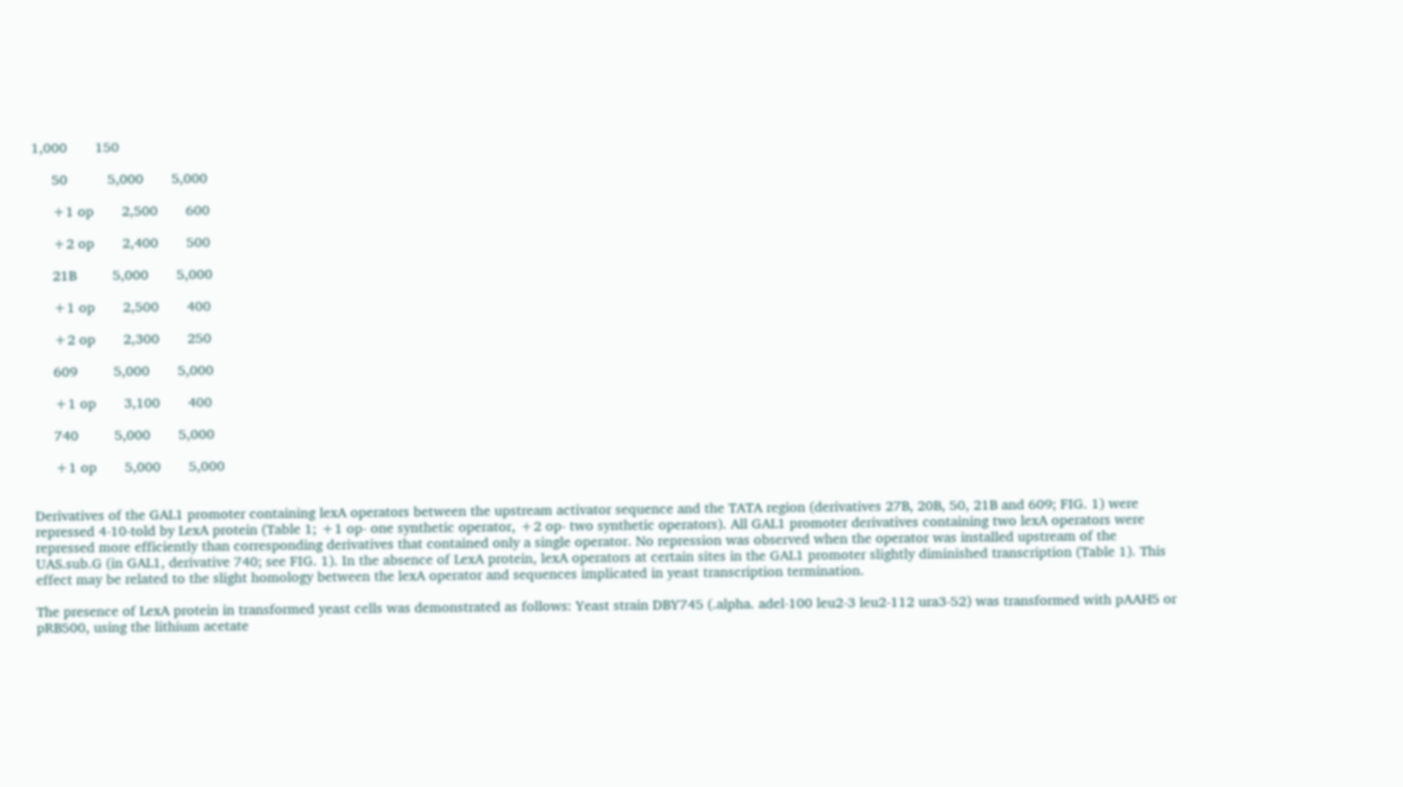1,000       150

     50          5,000       5,000

     +1 op       2,500       600

     +2 op       2,400       500

     21B         5,000       5,000

     +1 op       2,500       400

     +2 op       2,300       250

     609         5,000       5,000

     +1 op       3,100       400

     740         5,000       5,000

     +1 op       5,000       5,000


Derivatives of the GAL1 promoter containing lexA operators between the upstream activator sequence and the TATA region (derivatives 27B, 20B, 50, 21B and 609; FIG. 1) were repressed 4-10-told by LexA protein (Table 1; +1 op- one synthetic operator, +2 op- two synthetic operators). All GAL1 promoter derivatives containing two lexA operators were repressed more efficiently than corresponding derivatives that contained only a single operator. No repression was observed when the operator was installed upstream of the UAS.sub.G (in GAL1, derivative 740; see FIG. 1). In the absence of LexA protein, lexA operators at certain sites in the GAL1 promoter slightly diminished transcription (Table 1). This effect may be related to the slight homology between the lexA operator and sequences implicated in yeast transcription termination.

The presence of LexA protein in transformed yeast cells was demonstrated as follows: Yeast strain DBY745 (.alpha. adel-100 leu2-3 leu2-112 ura3-52) was transformed with pAAH5 or pRB500, using the lithium acetate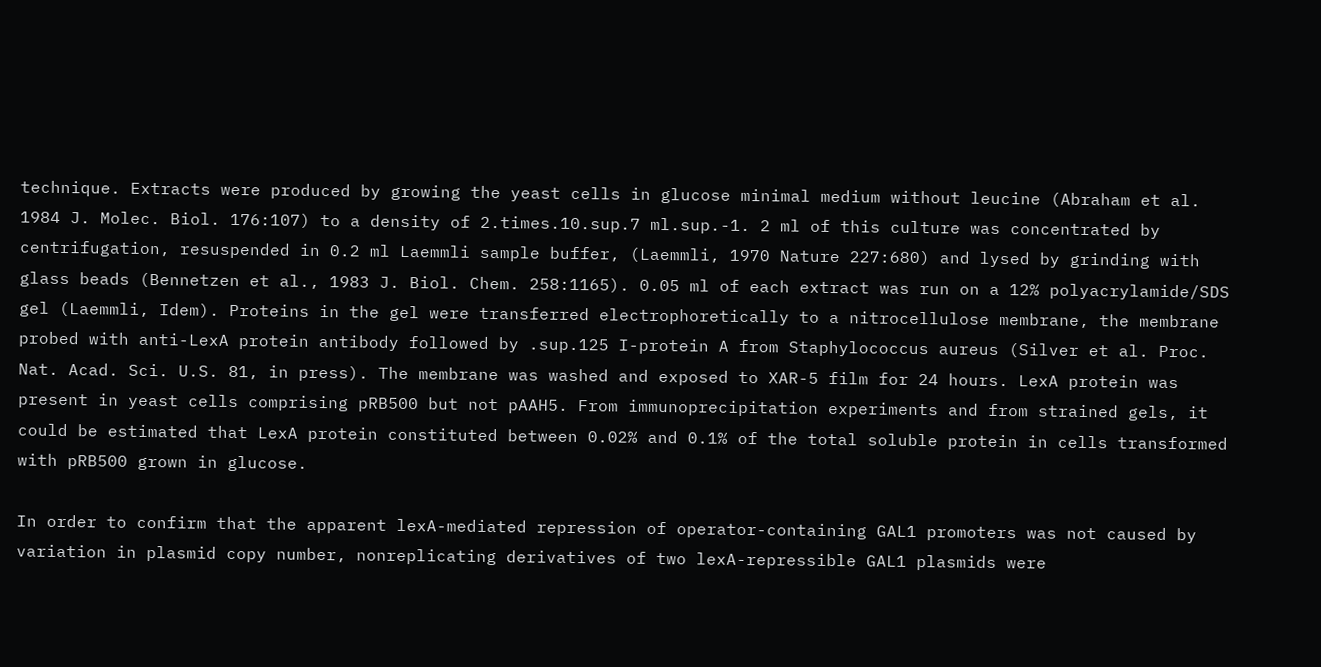technique. Extracts were produced by growing the yeast cells in glucose minimal medium without leucine (Abraham et al. 1984 J. Molec. Biol. 176:107) to a density of 2.times.10.sup.7 ml.sup.-1. 2 ml of this culture was concentrated by centrifugation, resuspended in 0.2 ml Laemmli sample buffer, (Laemmli, 1970 Nature 227:680) and lysed by grinding with glass beads (Bennetzen et al., 1983 J. Biol. Chem. 258:1165). 0.05 ml of each extract was run on a 12% polyacrylamide/SDS gel (Laemmli, Idem). Proteins in the gel were transferred electrophoretically to a nitrocellulose membrane, the membrane probed with anti-LexA protein antibody followed by .sup.125 I-protein A from Staphylococcus aureus (Silver et al. Proc. Nat. Acad. Sci. U.S. 81, in press). The membrane was washed and exposed to XAR-5 film for 24 hours. LexA protein was present in yeast cells comprising pRB500 but not pAAH5. From immunoprecipitation experiments and from strained gels, it could be estimated that LexA protein constituted between 0.02% and 0.1% of the total soluble protein in cells transformed with pRB500 grown in glucose.

In order to confirm that the apparent lexA-mediated repression of operator-containing GAL1 promoters was not caused by variation in plasmid copy number, nonreplicating derivatives of two lexA-repressible GAL1 plasmids were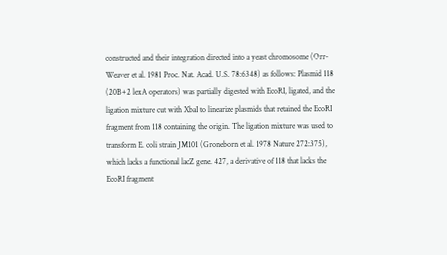constructed and their integration directed into a yeast chromosome (Orr-Weaver et al. 1981 Proc. Nat. Acad. U.S. 78:6348) as follows: Plasmid 118 (20B+2 lexA operators) was partially digested with EcoRI, ligated, and the ligation mixture cut with XbaI to linearize plasmids that retained the EcoRI fragment from 118 containing the origin. The ligation mixture was used to transform E. coli strain JM101 (Groneborn et al. 1978 Nature 272:375), which lacks a functional lacZ gene. 427, a derivative of 118 that lacks the EcoRI fragment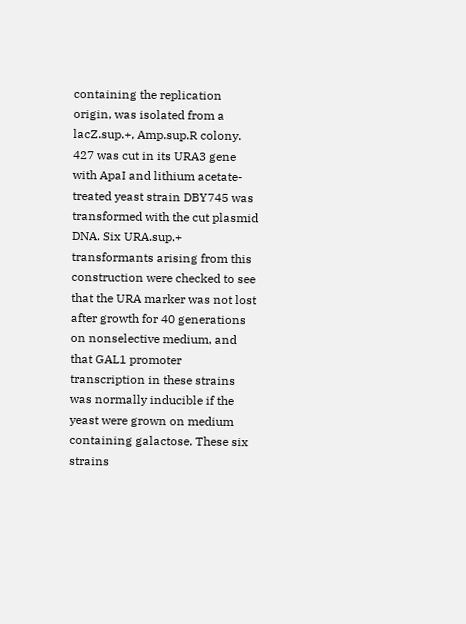containing the replication origin, was isolated from a lacZ.sup.+, Amp.sup.R colony. 427 was cut in its URA3 gene with ApaI and lithium acetate-treated yeast strain DBY745 was transformed with the cut plasmid DNA. Six URA.sup.+ transformants arising from this construction were checked to see that the URA marker was not lost after growth for 40 generations on nonselective medium, and that GAL1 promoter transcription in these strains was normally inducible if the yeast were grown on medium containing galactose. These six strains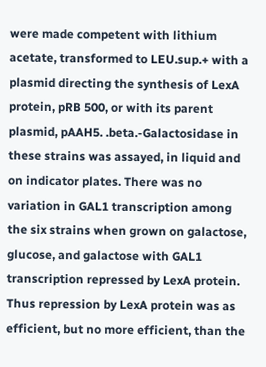were made competent with lithium acetate, transformed to LEU.sup.+ with a plasmid directing the synthesis of LexA protein, pRB 500, or with its parent plasmid, pAAH5. .beta.-Galactosidase in these strains was assayed, in liquid and on indicator plates. There was no variation in GAL1 transcription among the six strains when grown on galactose, glucose, and galactose with GAL1 transcription repressed by LexA protein. Thus repression by LexA protein was as efficient, but no more efficient, than the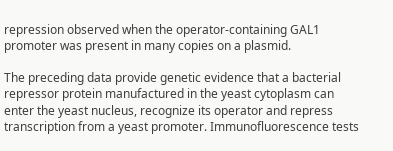repression observed when the operator-containing GAL1 promoter was present in many copies on a plasmid.

The preceding data provide genetic evidence that a bacterial repressor protein manufactured in the yeast cytoplasm can enter the yeast nucleus, recognize its operator and repress transcription from a yeast promoter. Immunofluorescence tests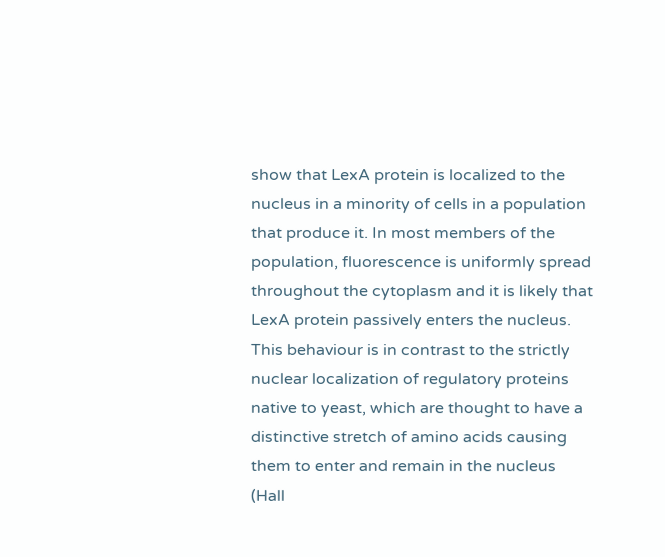show that LexA protein is localized to the nucleus in a minority of cells in a population that produce it. In most members of the population, fluorescence is uniformly spread throughout the cytoplasm and it is likely that LexA protein passively enters the nucleus. This behaviour is in contrast to the strictly nuclear localization of regulatory proteins native to yeast, which are thought to have a distinctive stretch of amino acids causing them to enter and remain in the nucleus (Hall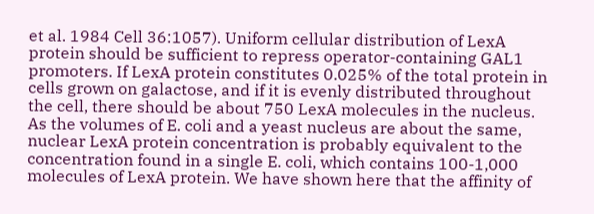et al. 1984 Cell 36:1057). Uniform cellular distribution of LexA protein should be sufficient to repress operator-containing GAL1 promoters. If LexA protein constitutes 0.025% of the total protein in cells grown on galactose, and if it is evenly distributed throughout the cell, there should be about 750 LexA molecules in the nucleus. As the volumes of E. coli and a yeast nucleus are about the same, nuclear LexA protein concentration is probably equivalent to the concentration found in a single E. coli, which contains 100-1,000 molecules of LexA protein. We have shown here that the affinity of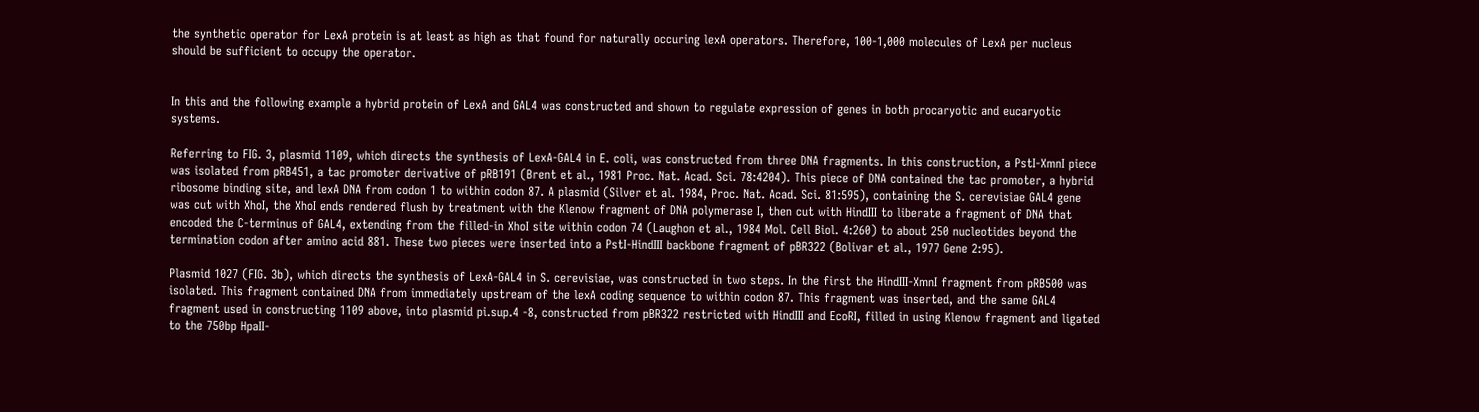the synthetic operator for LexA protein is at least as high as that found for naturally occuring lexA operators. Therefore, 100-1,000 molecules of LexA per nucleus should be sufficient to occupy the operator.


In this and the following example a hybrid protein of LexA and GAL4 was constructed and shown to regulate expression of genes in both procaryotic and eucaryotic systems.

Referring to FIG. 3, plasmid 1109, which directs the synthesis of LexA-GAL4 in E. coli, was constructed from three DNA fragments. In this construction, a PstI-XmnI piece was isolated from pRB451, a tac promoter derivative of pRB191 (Brent et al., 1981 Proc. Nat. Acad. Sci. 78:4204). This piece of DNA contained the tac promoter, a hybrid ribosome binding site, and lexA DNA from codon 1 to within codon 87. A plasmid (Silver et al. 1984, Proc. Nat. Acad. Sci. 81:595), containing the S. cerevisiae GAL4 gene was cut with XhoI, the XhoI ends rendered flush by treatment with the Klenow fragment of DNA polymerase I, then cut with HindIII to liberate a fragment of DNA that encoded the C-terminus of GAL4, extending from the filled-in XhoI site within codon 74 (Laughon et al., 1984 Mol. Cell Biol. 4:260) to about 250 nucleotides beyond the termination codon after amino acid 881. These two pieces were inserted into a PstI-HindIII backbone fragment of pBR322 (Bolivar et al., 1977 Gene 2:95).

Plasmid 1027 (FIG. 3b), which directs the synthesis of LexA-GAL4 in S. cerevisiae, was constructed in two steps. In the first the HindIII-XmnI fragment from pRB500 was isolated. This fragment contained DNA from immediately upstream of the lexA coding sequence to within codon 87. This fragment was inserted, and the same GAL4 fragment used in constructing 1109 above, into plasmid pi.sup.4 -8, constructed from pBR322 restricted with HindIII and EcoRI, filled in using Klenow fragment and ligated to the 750bp HpaII-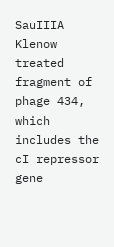SauIIIA Klenow treated fragment of phage 434, which includes the cI repressor gene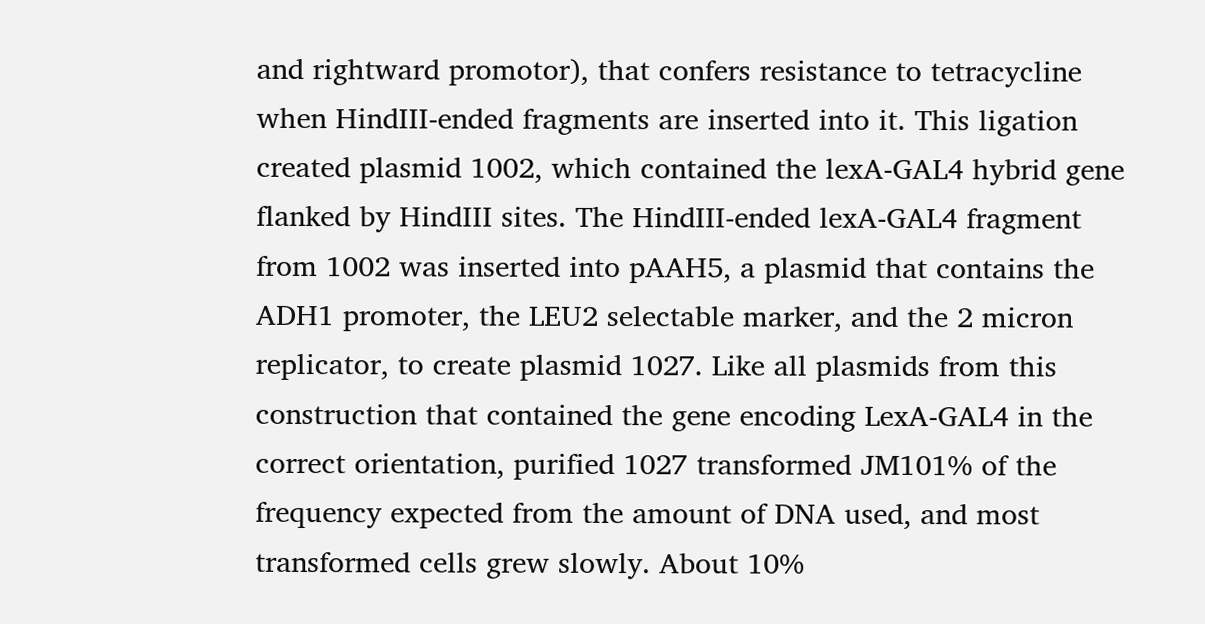and rightward promotor), that confers resistance to tetracycline when HindIII-ended fragments are inserted into it. This ligation created plasmid 1002, which contained the lexA-GAL4 hybrid gene flanked by HindIII sites. The HindIII-ended lexA-GAL4 fragment from 1002 was inserted into pAAH5, a plasmid that contains the ADH1 promoter, the LEU2 selectable marker, and the 2 micron replicator, to create plasmid 1027. Like all plasmids from this construction that contained the gene encoding LexA-GAL4 in the correct orientation, purified 1027 transformed JM101% of the frequency expected from the amount of DNA used, and most transformed cells grew slowly. About 10%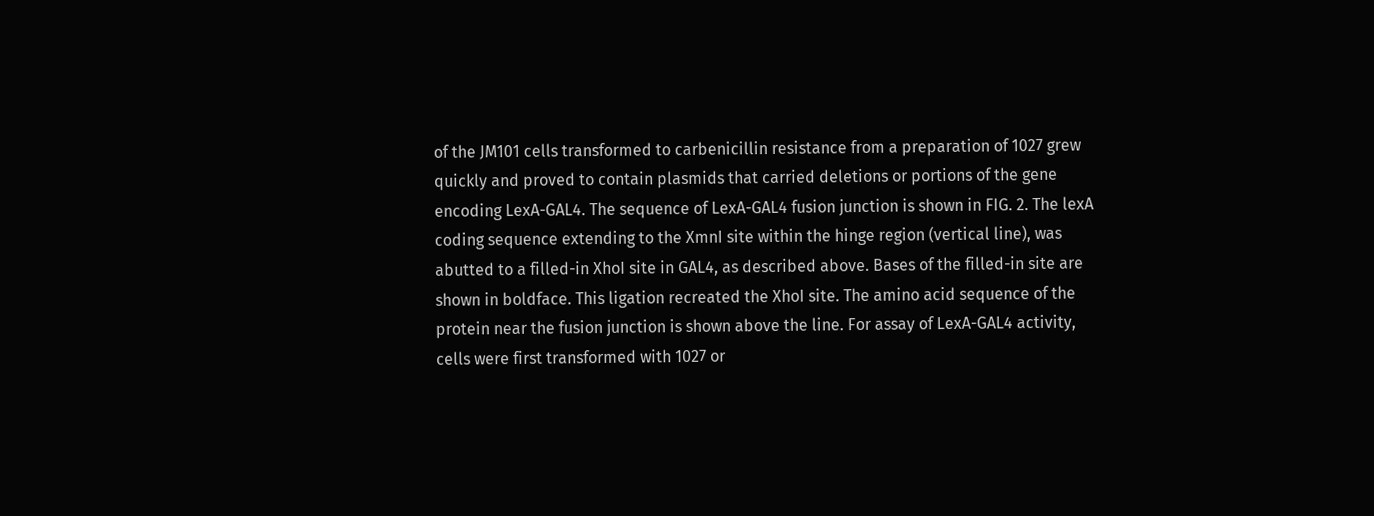of the JM101 cells transformed to carbenicillin resistance from a preparation of 1027 grew quickly and proved to contain plasmids that carried deletions or portions of the gene encoding LexA-GAL4. The sequence of LexA-GAL4 fusion junction is shown in FIG. 2. The lexA coding sequence extending to the XmnI site within the hinge region (vertical line), was abutted to a filled-in XhoI site in GAL4, as described above. Bases of the filled-in site are shown in boldface. This ligation recreated the XhoI site. The amino acid sequence of the protein near the fusion junction is shown above the line. For assay of LexA-GAL4 activity, cells were first transformed with 1027 or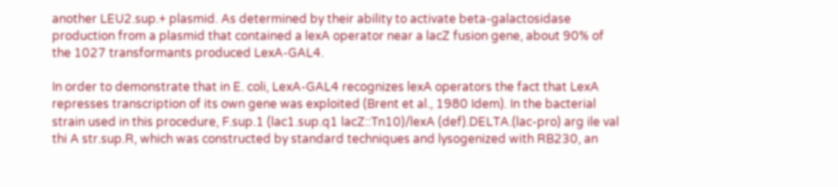another LEU2.sup.+ plasmid. As determined by their ability to activate beta-galactosidase production from a plasmid that contained a lexA operator near a lacZ fusion gene, about 90% of the 1027 transformants produced LexA-GAL4.

In order to demonstrate that in E. coli, LexA-GAL4 recognizes lexA operators the fact that LexA represses transcription of its own gene was exploited (Brent et al., 1980 Idem). In the bacterial strain used in this procedure, F.sup.1 (lac1.sup.q1 lacZ::Tn10)/lexA (def).DELTA.(lac-pro) arg ile val thi A str.sup.R, which was constructed by standard techniques and lysogenized with RB230, an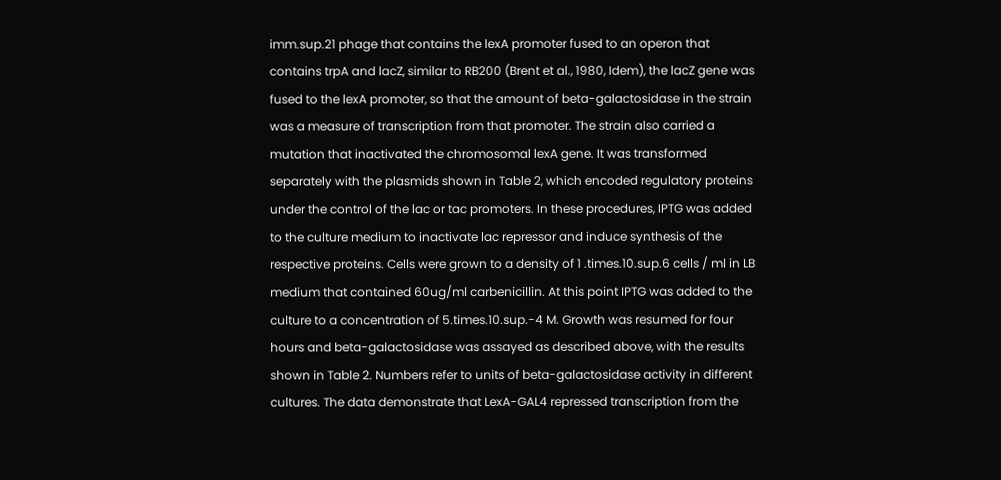imm.sup.21 phage that contains the lexA promoter fused to an operon that contains trpA and lacZ, similar to RB200 (Brent et al., 1980, Idem), the lacZ gene was fused to the lexA promoter, so that the amount of beta-galactosidase in the strain was a measure of transcription from that promoter. The strain also carried a mutation that inactivated the chromosomal lexA gene. It was transformed separately with the plasmids shown in Table 2, which encoded regulatory proteins under the control of the lac or tac promoters. In these procedures, IPTG was added to the culture medium to inactivate lac repressor and induce synthesis of the respective proteins. Cells were grown to a density of 1 .times.10.sup.6 cells / ml in LB medium that contained 60ug/ml carbenicillin. At this point IPTG was added to the culture to a concentration of 5.times.10.sup.-4 M. Growth was resumed for four hours and beta-galactosidase was assayed as described above, with the results shown in Table 2. Numbers refer to units of beta-galactosidase activity in different cultures. The data demonstrate that LexA-GAL4 repressed transcription from the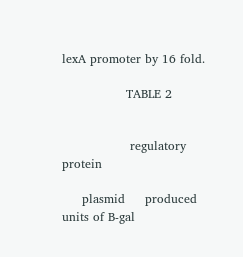lexA promoter by 16 fold.

                TABLE 2


                 regulatory protein

     plasmid     produced     units of B-gal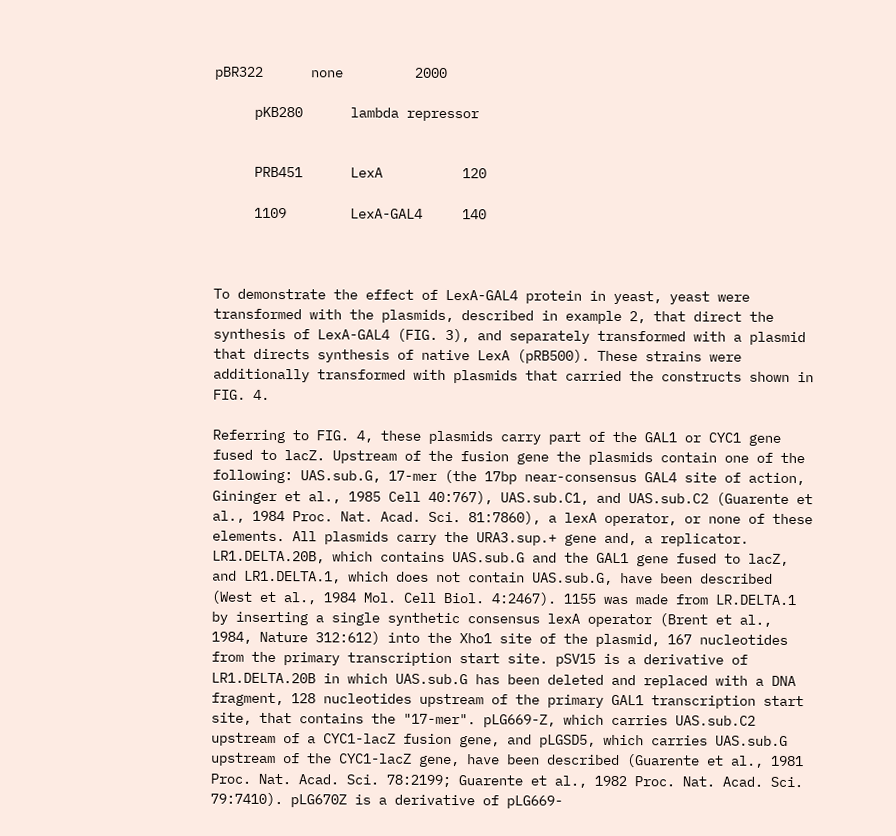pBR322      none         2000

     pKB280      lambda repressor


     PRB451      LexA          120

     1109        LexA-GAL4     140



To demonstrate the effect of LexA-GAL4 protein in yeast, yeast were transformed with the plasmids, described in example 2, that direct the synthesis of LexA-GAL4 (FIG. 3), and separately transformed with a plasmid that directs synthesis of native LexA (pRB500). These strains were additionally transformed with plasmids that carried the constructs shown in FIG. 4.

Referring to FIG. 4, these plasmids carry part of the GAL1 or CYC1 gene fused to lacZ. Upstream of the fusion gene the plasmids contain one of the following: UAS.sub.G, 17-mer (the 17bp near-consensus GAL4 site of action, Gininger et al., 1985 Cell 40:767), UAS.sub.C1, and UAS.sub.C2 (Guarente et al., 1984 Proc. Nat. Acad. Sci. 81:7860), a lexA operator, or none of these elements. All plasmids carry the URA3.sup.+ gene and, a replicator. LR1.DELTA.20B, which contains UAS.sub.G and the GAL1 gene fused to lacZ, and LR1.DELTA.1, which does not contain UAS.sub.G, have been described (West et al., 1984 Mol. Cell Biol. 4:2467). 1155 was made from LR.DELTA.1 by inserting a single synthetic consensus lexA operator (Brent et al., 1984, Nature 312:612) into the Xho1 site of the plasmid, 167 nucleotides from the primary transcription start site. pSV15 is a derivative of LR1.DELTA.20B in which UAS.sub.G has been deleted and replaced with a DNA fragment, 128 nucleotides upstream of the primary GAL1 transcription start site, that contains the "17-mer". pLG669-Z, which carries UAS.sub.C2 upstream of a CYC1-lacZ fusion gene, and pLGSD5, which carries UAS.sub.G upstream of the CYC1-lacZ gene, have been described (Guarente et al., 1981 Proc. Nat. Acad. Sci. 78:2199; Guarente et al., 1982 Proc. Nat. Acad. Sci. 79:7410). pLG670Z is a derivative of pLG669-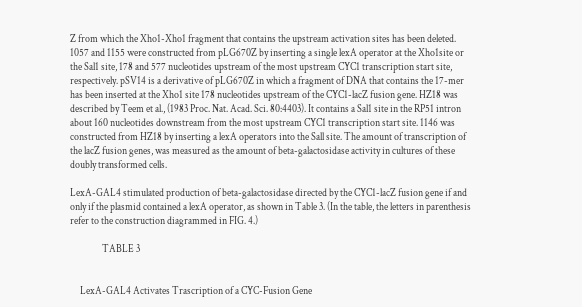Z from which the Xho1-Xho1 fragment that contains the upstream activation sites has been deleted. 1057 and 1155 were constructed from pLG670Z by inserting a single lexA operator at the Xho1site or the Sal1 site, 178 and 577 nucleotides upstream of the most upstream CYC1 transcription start site, respectively. pSV14 is a derivative of pLG670Z in which a fragment of DNA that contains the 17-mer has been inserted at the Xho1 site 178 nucleotides upstream of the CYC1-lacZ fusion gene. HZ18 was described by Teem et al., (1983 Proc. Nat. Acad. Sci. 80:4403). It contains a Sal1 site in the RP51 intron about 160 nucleotides downstream from the most upstream CYC1 transcription start site. 1146 was constructed from HZ18 by inserting a lexA operators into the Sall site. The amount of transcription of the lacZ fusion genes, was measured as the amount of beta-galactosidase activity in cultures of these doubly transformed cells.

LexA-GAL4 stimulated production of beta-galactosidase directed by the CYC1-lacZ fusion gene if and only if the plasmid contained a lexA operator, as shown in Table 3. (In the table, the letters in parenthesis refer to the construction diagrammed in FIG. 4.)

                TABLE 3


     LexA-GAL4 Activates Trascription of a CYC-Fusion Gene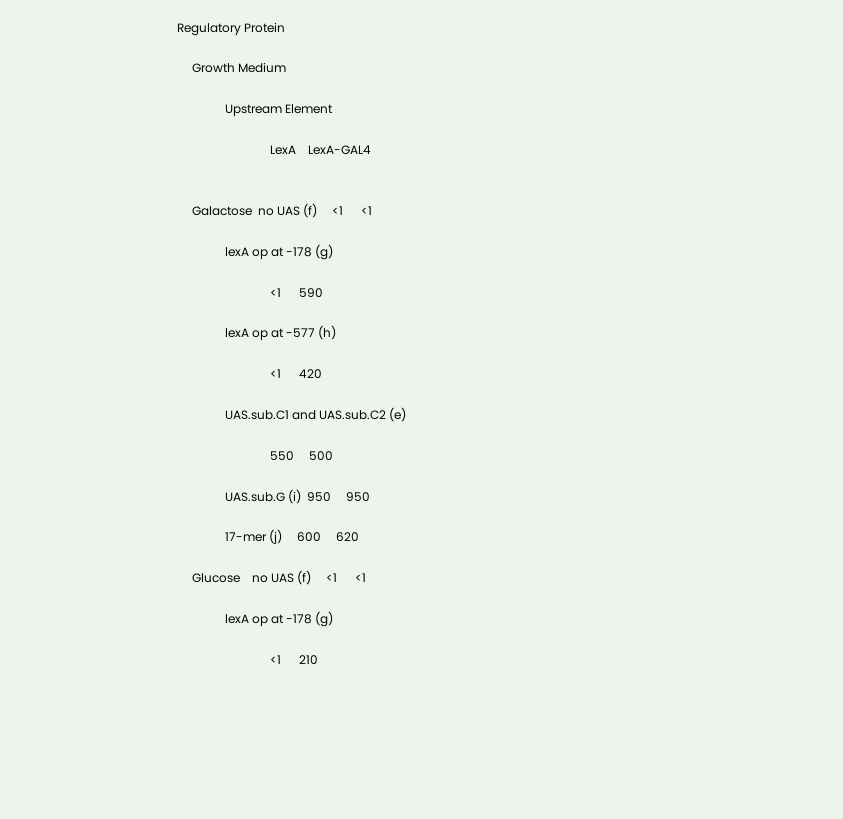Regulatory Protein

     Growth Medium

                Upstream Element

                               LexA    LexA-GAL4


     Galactose  no UAS (f)     <1      <1

                lexA op at -178 (g)

                               <1      590

                lexA op at -577 (h)

                               <1      420

                UAS.sub.C1 and UAS.sub.C2 (e)

                               550     500

                UAS.sub.G (i)  950     950

                17-mer (j)     600     620

     Glucose    no UAS (f)     <1      <1

                lexA op at -178 (g)

                               <1      210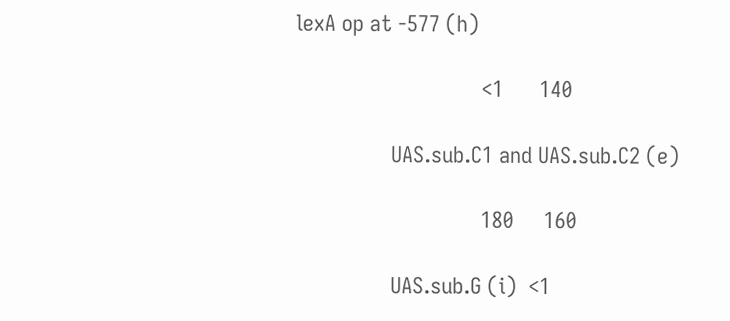lexA op at -577 (h)

                               <1      140

                UAS.sub.C1 and UAS.sub.C2 (e)

                               180     160

                UAS.sub.G (i)  <1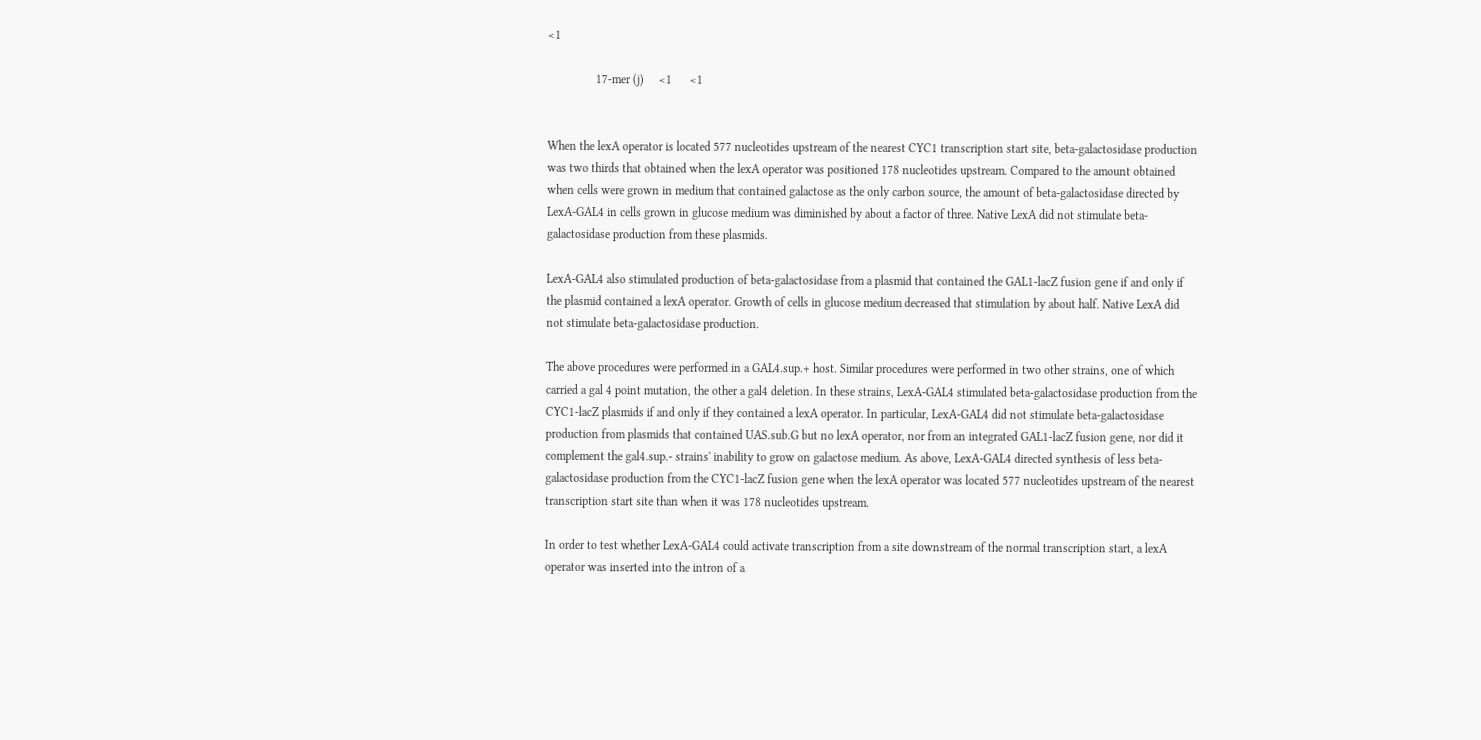<1

                17-mer (j)     <1      <1


When the lexA operator is located 577 nucleotides upstream of the nearest CYC1 transcription start site, beta-galactosidase production was two thirds that obtained when the lexA operator was positioned 178 nucleotides upstream. Compared to the amount obtained when cells were grown in medium that contained galactose as the only carbon source, the amount of beta-galactosidase directed by LexA-GAL4 in cells grown in glucose medium was diminished by about a factor of three. Native LexA did not stimulate beta-galactosidase production from these plasmids.

LexA-GAL4 also stimulated production of beta-galactosidase from a plasmid that contained the GAL1-lacZ fusion gene if and only if the plasmid contained a lexA operator. Growth of cells in glucose medium decreased that stimulation by about half. Native LexA did not stimulate beta-galactosidase production.

The above procedures were performed in a GAL4.sup.+ host. Similar procedures were performed in two other strains, one of which carried a gal 4 point mutation, the other a gal4 deletion. In these strains, LexA-GAL4 stimulated beta-galactosidase production from the CYC1-lacZ plasmids if and only if they contained a lexA operator. In particular, LexA-GAL4 did not stimulate beta-galactosidase production from plasmids that contained UAS.sub.G but no lexA operator, nor from an integrated GAL1-lacZ fusion gene, nor did it complement the gal4.sup.- strains' inability to grow on galactose medium. As above, LexA-GAL4 directed synthesis of less beta-galactosidase production from the CYC1-lacZ fusion gene when the lexA operator was located 577 nucleotides upstream of the nearest transcription start site than when it was 178 nucleotides upstream.

In order to test whether LexA-GAL4 could activate transcription from a site downstream of the normal transcription start, a lexA operator was inserted into the intron of a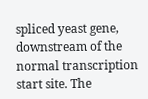spliced yeast gene, downstream of the normal transcription start site. The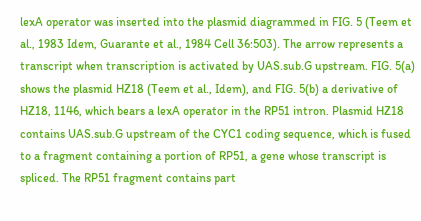lexA operator was inserted into the plasmid diagrammed in FIG. 5 (Teem et al., 1983 Idem, Guarante et al., 1984 Cell 36:503). The arrow represents a transcript when transcription is activated by UAS.sub.G upstream. FIG. 5(a) shows the plasmid HZ18 (Teem et al., Idem), and FIG. 5(b) a derivative of HZ18, 1146, which bears a lexA operator in the RP51 intron. Plasmid HZ18 contains UAS.sub.G upstream of the CYC1 coding sequence, which is fused to a fragment containing a portion of RP51, a gene whose transcript is spliced. The RP51 fragment contains part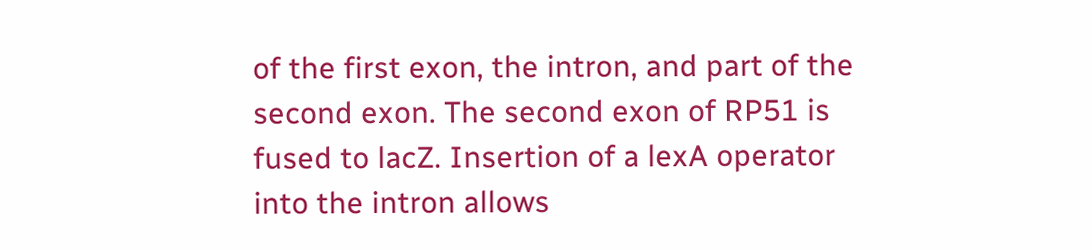of the first exon, the intron, and part of the second exon. The second exon of RP51 is fused to lacZ. Insertion of a lexA operator into the intron allows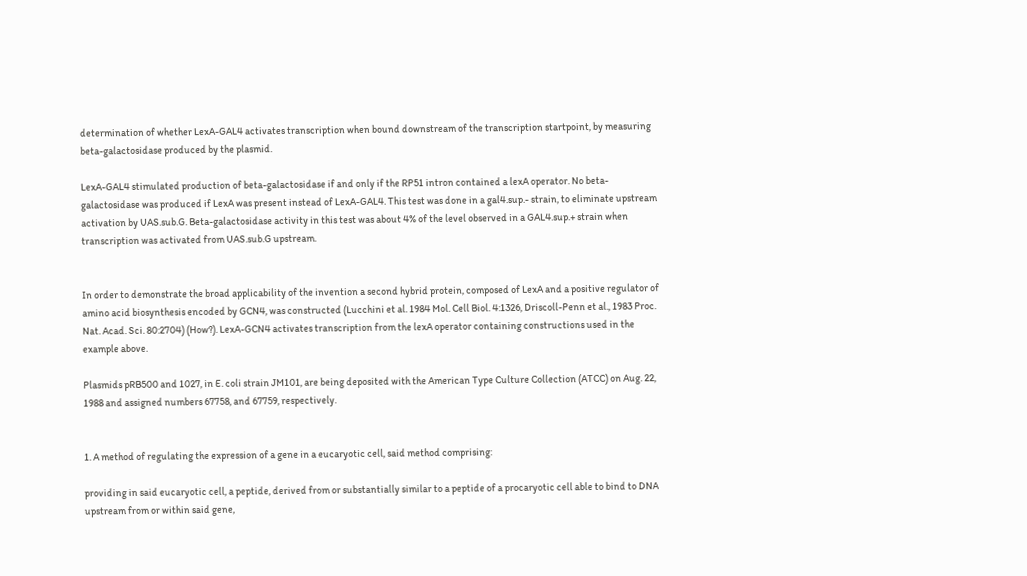determination of whether LexA-GAL4 activates transcription when bound downstream of the transcription startpoint, by measuring beta-galactosidase produced by the plasmid.

LexA-GAL4 stimulated production of beta-galactosidase if and only if the RP51 intron contained a lexA operator. No beta-galactosidase was produced if LexA was present instead of LexA-GAL4. This test was done in a gal4.sup.- strain, to eliminate upstream activation by UAS.sub.G. Beta-galactosidase activity in this test was about 4% of the level observed in a GAL4.sup.+ strain when transcription was activated from UAS.sub.G upstream.


In order to demonstrate the broad applicability of the invention a second hybrid protein, composed of LexA and a positive regulator of amino acid biosynthesis encoded by GCN4, was constructed (Lucchini et al. 1984 Mol. Cell Biol. 4:1326, Driscoll-Penn et al., 1983 Proc. Nat. Acad. Sci. 80:2704) (How?). LexA-GCN4 activates transcription from the lexA operator containing constructions used in the example above.

Plasmids pRB500 and 1027, in E. coli strain JM101, are being deposited with the American Type Culture Collection (ATCC) on Aug. 22, 1988 and assigned numbers 67758, and 67759, respectively.


1. A method of regulating the expression of a gene in a eucaryotic cell, said method comprising:

providing in said eucaryotic cell, a peptide, derived from or substantially similar to a peptide of a procaryotic cell able to bind to DNA upstream from or within said gene,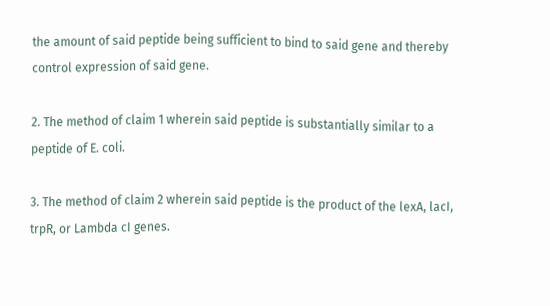the amount of said peptide being sufficient to bind to said gene and thereby control expression of said gene.

2. The method of claim 1 wherein said peptide is substantially similar to a peptide of E. coli.

3. The method of claim 2 wherein said peptide is the product of the lexA, lacI, trpR, or Lambda cI genes.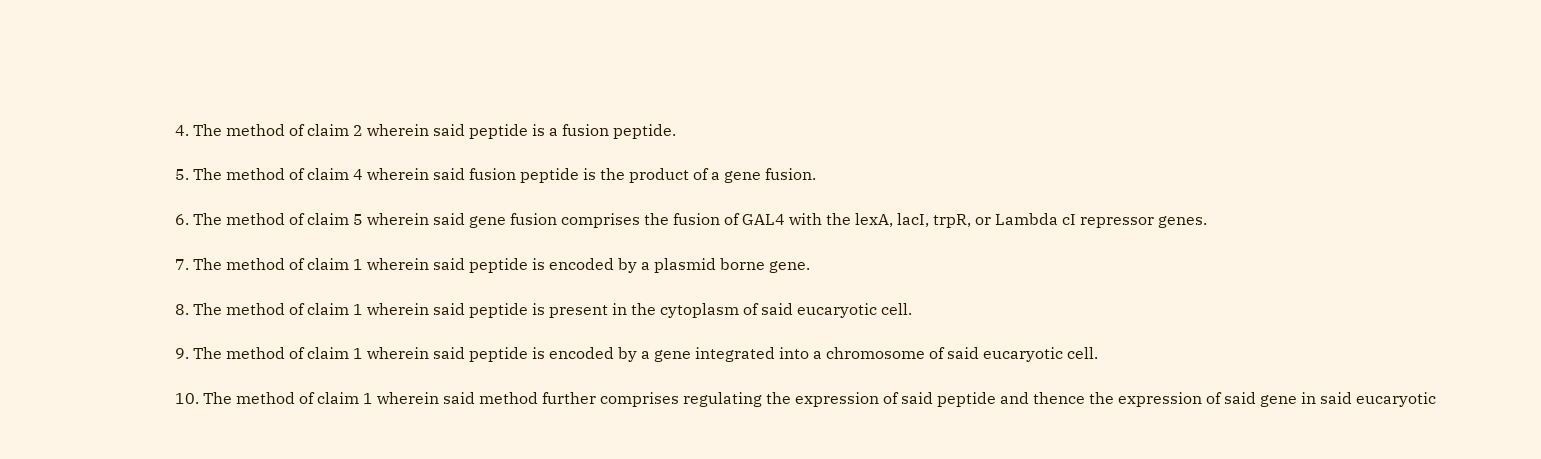4. The method of claim 2 wherein said peptide is a fusion peptide.

5. The method of claim 4 wherein said fusion peptide is the product of a gene fusion.

6. The method of claim 5 wherein said gene fusion comprises the fusion of GAL4 with the lexA, lacI, trpR, or Lambda cI repressor genes.

7. The method of claim 1 wherein said peptide is encoded by a plasmid borne gene.

8. The method of claim 1 wherein said peptide is present in the cytoplasm of said eucaryotic cell.

9. The method of claim 1 wherein said peptide is encoded by a gene integrated into a chromosome of said eucaryotic cell.

10. The method of claim 1 wherein said method further comprises regulating the expression of said peptide and thence the expression of said gene in said eucaryotic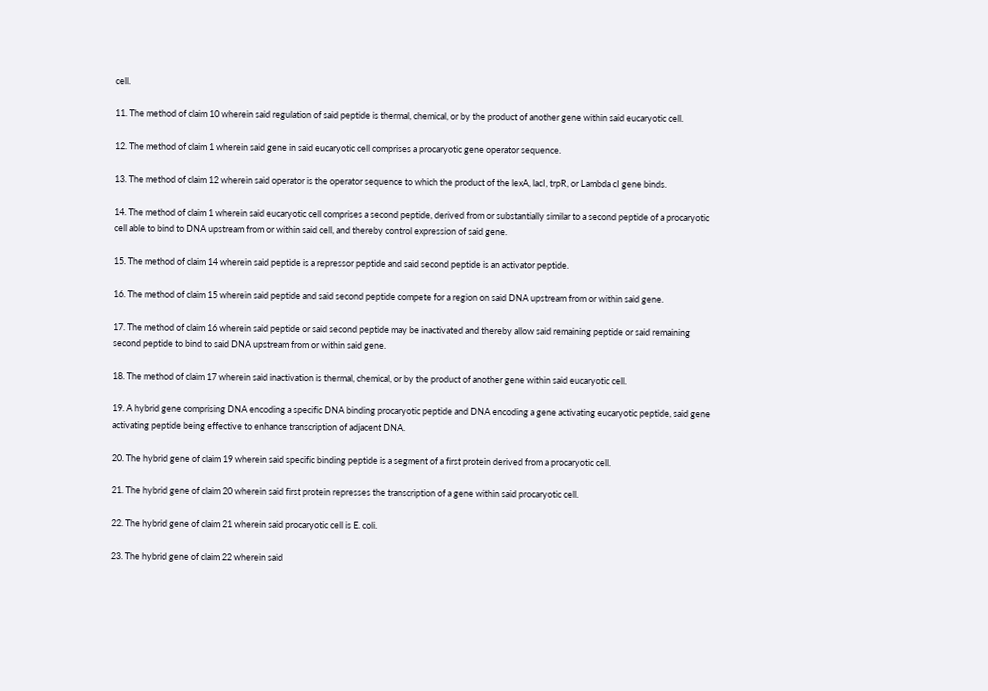cell.

11. The method of claim 10 wherein said regulation of said peptide is thermal, chemical, or by the product of another gene within said eucaryotic cell.

12. The method of claim 1 wherein said gene in said eucaryotic cell comprises a procaryotic gene operator sequence.

13. The method of claim 12 wherein said operator is the operator sequence to which the product of the lexA, lacI, trpR, or Lambda cI gene binds.

14. The method of claim 1 wherein said eucaryotic cell comprises a second peptide, derived from or substantially similar to a second peptide of a procaryotic cell able to bind to DNA upstream from or within said cell, and thereby control expression of said gene.

15. The method of claim 14 wherein said peptide is a repressor peptide and said second peptide is an activator peptide.

16. The method of claim 15 wherein said peptide and said second peptide compete for a region on said DNA upstream from or within said gene.

17. The method of claim 16 wherein said peptide or said second peptide may be inactivated and thereby allow said remaining peptide or said remaining second peptide to bind to said DNA upstream from or within said gene.

18. The method of claim 17 wherein said inactivation is thermal, chemical, or by the product of another gene within said eucaryotic cell.

19. A hybrid gene comprising DNA encoding a specific DNA binding procaryotic peptide and DNA encoding a gene activating eucaryotic peptide, said gene activating peptide being effective to enhance transcription of adjacent DNA.

20. The hybrid gene of claim 19 wherein said specific binding peptide is a segment of a first protein derived from a procaryotic cell.

21. The hybrid gene of claim 20 wherein said first protein represses the transcription of a gene within said procaryotic cell.

22. The hybrid gene of claim 21 wherein said procaryotic cell is E. coli.

23. The hybrid gene of claim 22 wherein said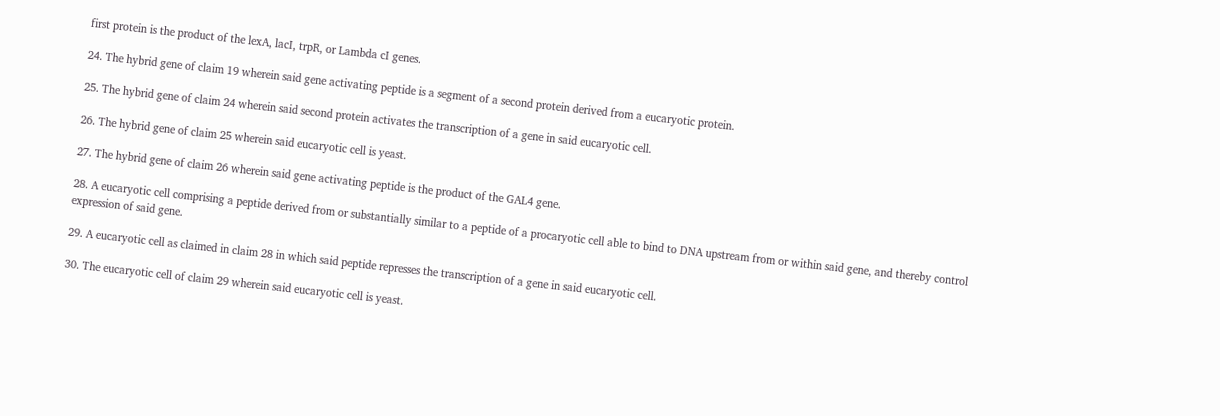first protein is the product of the lexA, lacI, trpR, or Lambda cI genes.

24. The hybrid gene of claim 19 wherein said gene activating peptide is a segment of a second protein derived from a eucaryotic protein.

25. The hybrid gene of claim 24 wherein said second protein activates the transcription of a gene in said eucaryotic cell.

26. The hybrid gene of claim 25 wherein said eucaryotic cell is yeast.

27. The hybrid gene of claim 26 wherein said gene activating peptide is the product of the GAL4 gene.

28. A eucaryotic cell comprising a peptide derived from or substantially similar to a peptide of a procaryotic cell able to bind to DNA upstream from or within said gene, and thereby control expression of said gene.

29. A eucaryotic cell as claimed in claim 28 in which said peptide represses the transcription of a gene in said eucaryotic cell.

30. The eucaryotic cell of claim 29 wherein said eucaryotic cell is yeast.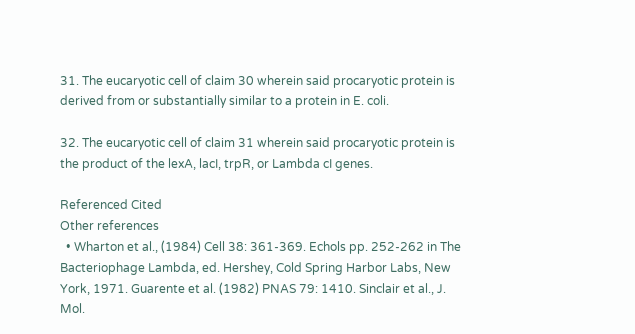31. The eucaryotic cell of claim 30 wherein said procaryotic protein is derived from or substantially similar to a protein in E. coli.

32. The eucaryotic cell of claim 31 wherein said procaryotic protein is the product of the lexA, lacI, trpR, or Lambda cI genes.

Referenced Cited
Other references
  • Wharton et al., (1984) Cell 38: 361-369. Echols pp. 252-262 in The Bacteriophage Lambda, ed. Hershey, Cold Spring Harbor Labs, New York, 1971. Guarente et al. (1982) PNAS 79: 1410. Sinclair et al., J. Mol.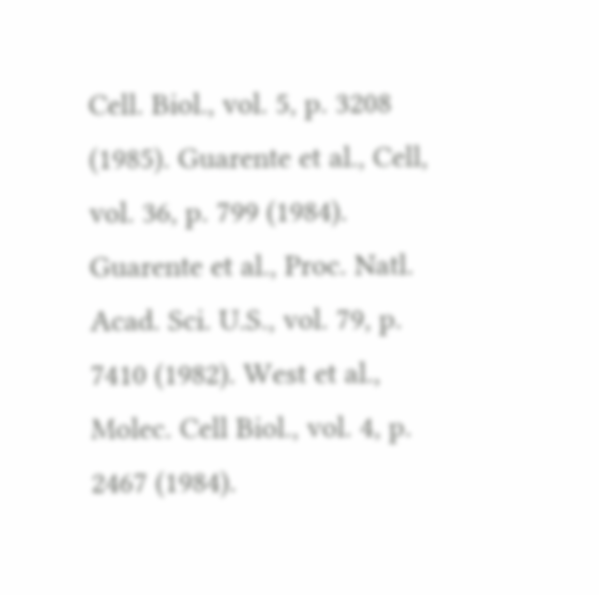Cell. Biol., vol. 5, p. 3208 (1985). Guarente et al., Cell, vol. 36, p. 799 (1984). Guarente et al., Proc. Natl. Acad. Sci. U.S., vol. 79, p. 7410 (1982). West et al., Molec. Cell Biol., vol. 4, p. 2467 (1984).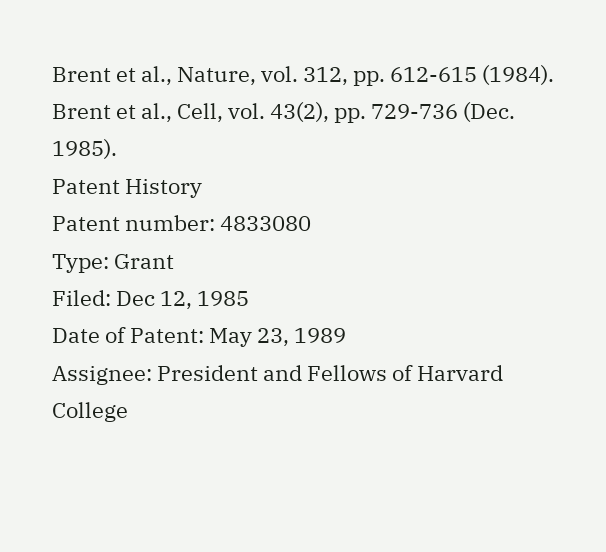Brent et al., Nature, vol. 312, pp. 612-615 (1984). Brent et al., Cell, vol. 43(2), pp. 729-736 (Dec. 1985).
Patent History
Patent number: 4833080
Type: Grant
Filed: Dec 12, 1985
Date of Patent: May 23, 1989
Assignee: President and Fellows of Harvard College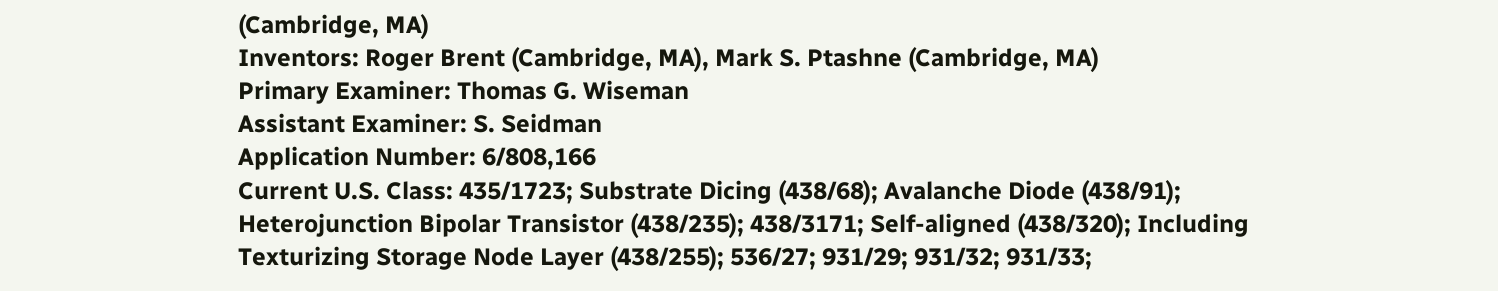(Cambridge, MA)
Inventors: Roger Brent (Cambridge, MA), Mark S. Ptashne (Cambridge, MA)
Primary Examiner: Thomas G. Wiseman
Assistant Examiner: S. Seidman
Application Number: 6/808,166
Current U.S. Class: 435/1723; Substrate Dicing (438/68); Avalanche Diode (438/91); Heterojunction Bipolar Transistor (438/235); 438/3171; Self-aligned (438/320); Including Texturizing Storage Node Layer (438/255); 536/27; 931/29; 931/32; 931/33;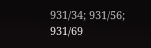931/34; 931/56; 931/69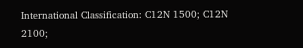International Classification: C12N 1500; C12N 2100;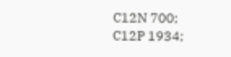C12N 700; C12P 1934;